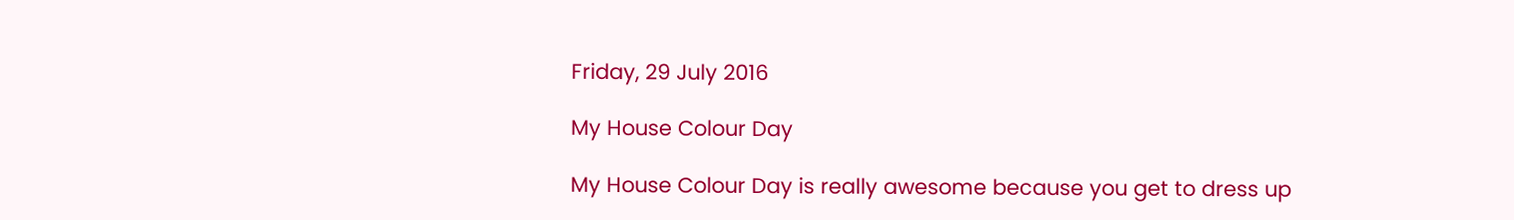Friday, 29 July 2016

My House Colour Day

My House Colour Day is really awesome because you get to dress up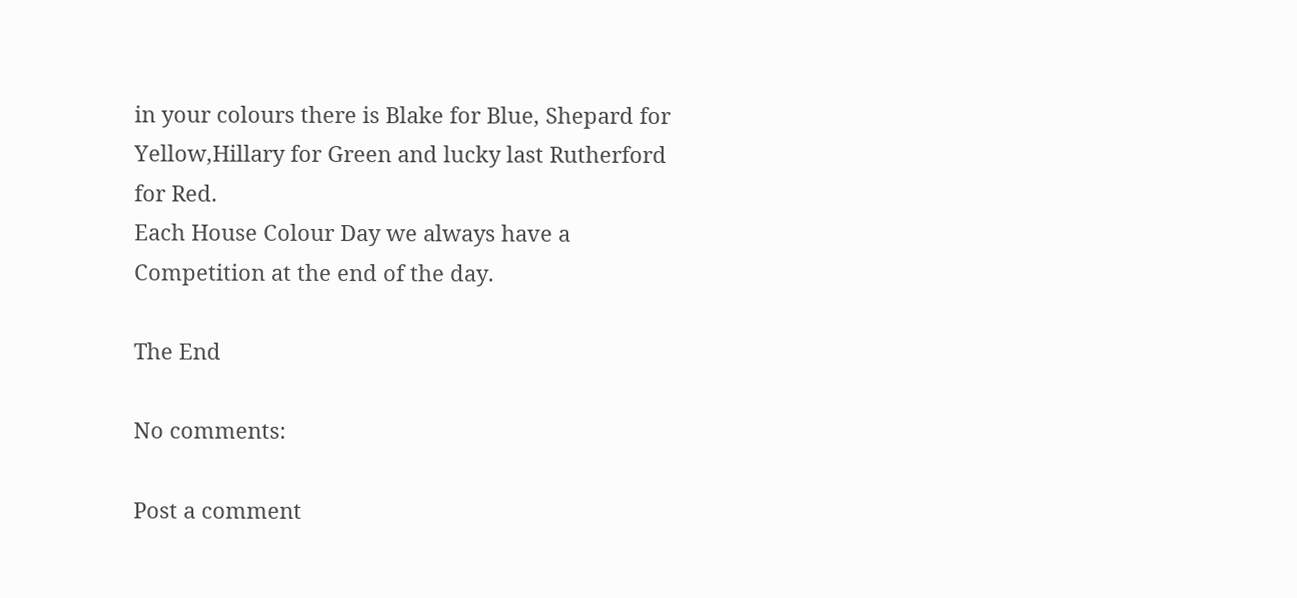in your colours there is Blake for Blue, Shepard for Yellow,Hillary for Green and lucky last Rutherford for Red.
Each House Colour Day we always have a Competition at the end of the day.

The End

No comments:

Post a comment